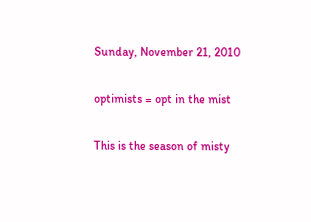Sunday, November 21, 2010

optimists = opt in the mist

This is the season of misty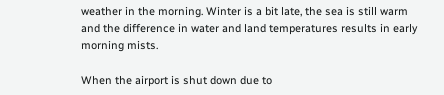weather in the morning. Winter is a bit late, the sea is still warm and the difference in water and land temperatures results in early morning mists.

When the airport is shut down due to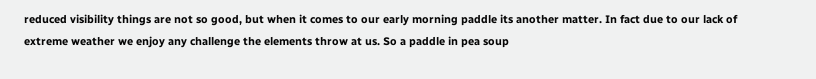reduced visibility things are not so good, but when it comes to our early morning paddle its another matter. In fact due to our lack of extreme weather we enjoy any challenge the elements throw at us. So a paddle in pea soup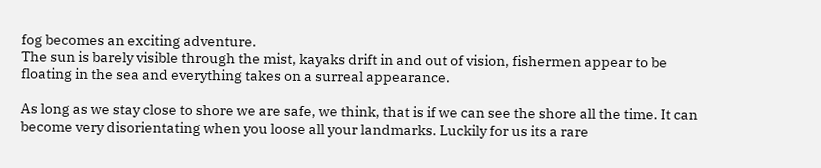fog becomes an exciting adventure.
The sun is barely visible through the mist, kayaks drift in and out of vision, fishermen appear to be floating in the sea and everything takes on a surreal appearance.

As long as we stay close to shore we are safe, we think, that is if we can see the shore all the time. It can become very disorientating when you loose all your landmarks. Luckily for us its a rare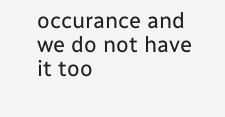occurance and we do not have it too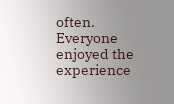often.
Everyone enjoyed the experience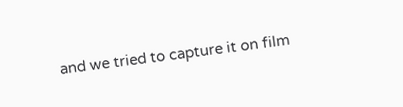and we tried to capture it on film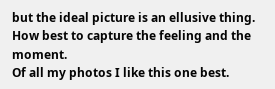but the ideal picture is an ellusive thing.
How best to capture the feeling and the moment.
Of all my photos I like this one best.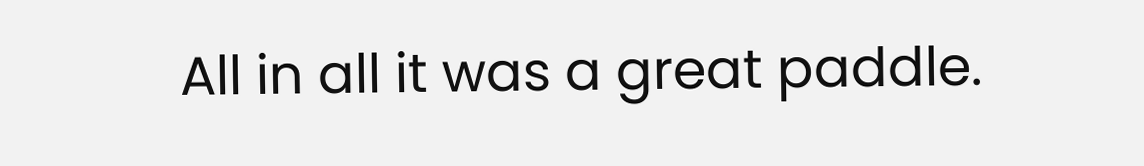All in all it was a great paddle.